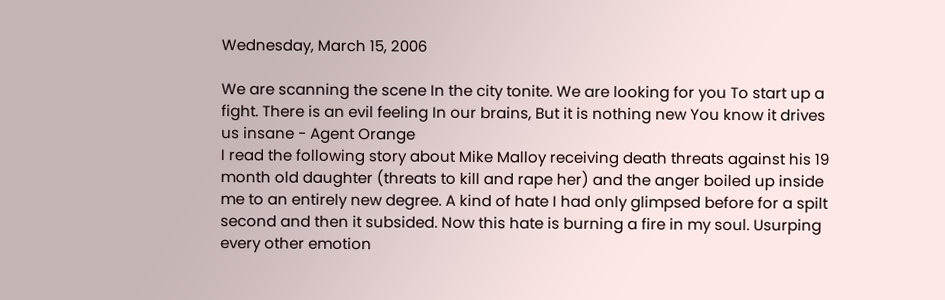Wednesday, March 15, 2006

We are scanning the scene In the city tonite. We are looking for you To start up a fight. There is an evil feeling In our brains, But it is nothing new You know it drives us insane - Agent Orange
I read the following story about Mike Malloy receiving death threats against his 19 month old daughter (threats to kill and rape her) and the anger boiled up inside me to an entirely new degree. A kind of hate I had only glimpsed before for a spilt second and then it subsided. Now this hate is burning a fire in my soul. Usurping every other emotion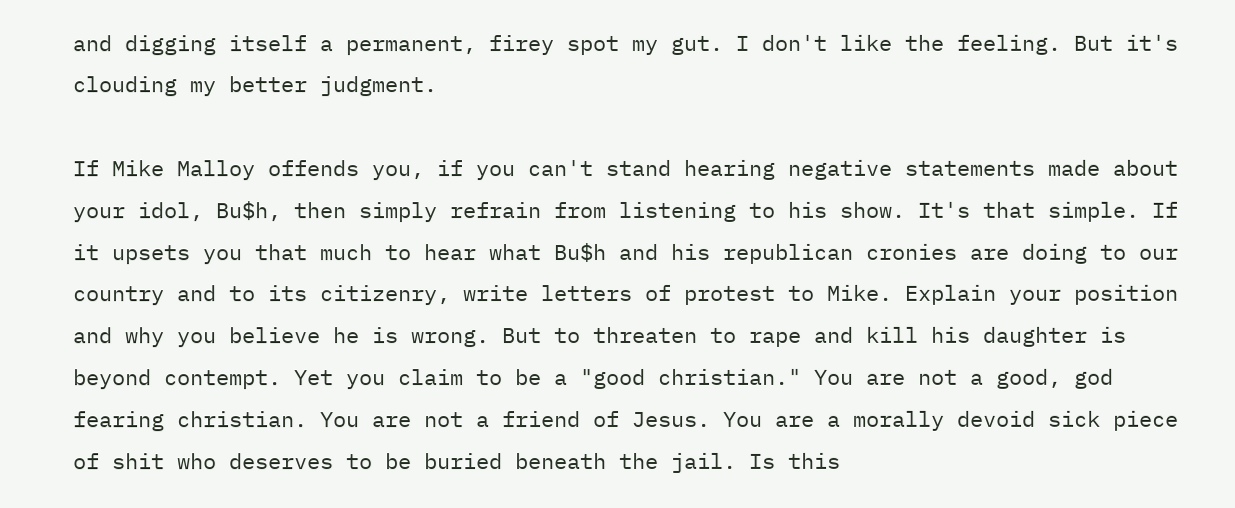and digging itself a permanent, firey spot my gut. I don't like the feeling. But it's clouding my better judgment.

If Mike Malloy offends you, if you can't stand hearing negative statements made about your idol, Bu$h, then simply refrain from listening to his show. It's that simple. If it upsets you that much to hear what Bu$h and his republican cronies are doing to our country and to its citizenry, write letters of protest to Mike. Explain your position and why you believe he is wrong. But to threaten to rape and kill his daughter is beyond contempt. Yet you claim to be a "good christian." You are not a good, god fearing christian. You are not a friend of Jesus. You are a morally devoid sick piece of shit who deserves to be buried beneath the jail. Is this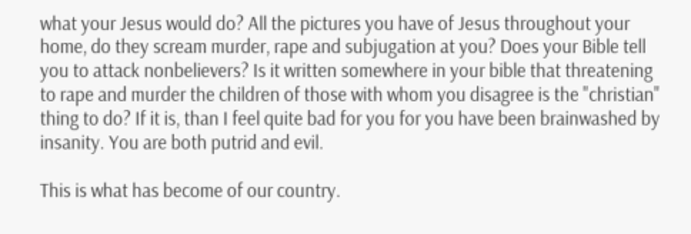what your Jesus would do? All the pictures you have of Jesus throughout your home, do they scream murder, rape and subjugation at you? Does your Bible tell you to attack nonbelievers? Is it written somewhere in your bible that threatening to rape and murder the children of those with whom you disagree is the "christian" thing to do? If it is, than I feel quite bad for you for you have been brainwashed by insanity. You are both putrid and evil.

This is what has become of our country.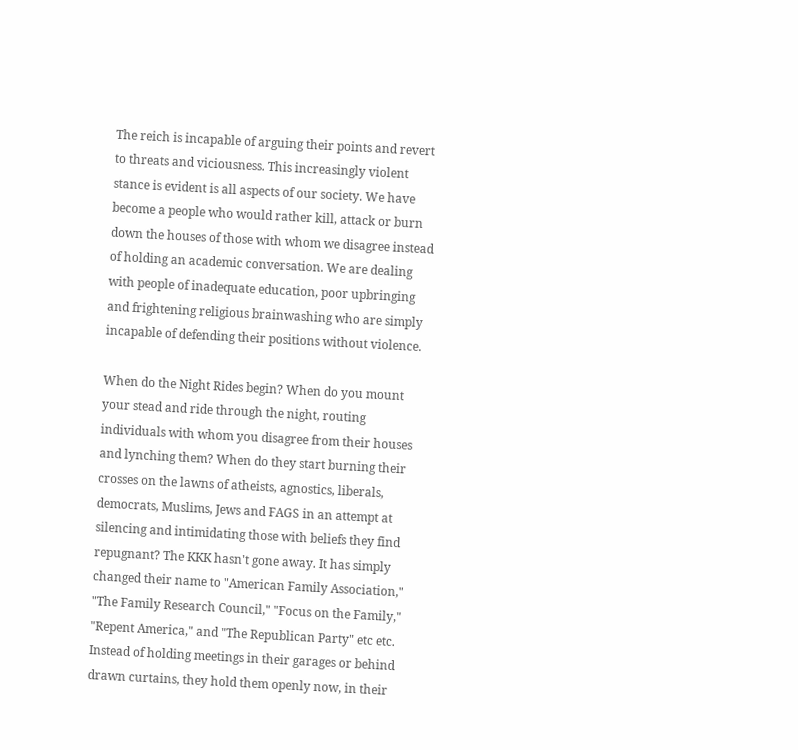The reich is incapable of arguing their points and revert to threats and viciousness. This increasingly violent stance is evident is all aspects of our society. We have become a people who would rather kill, attack or burn down the houses of those with whom we disagree instead of holding an academic conversation. We are dealing with people of inadequate education, poor upbringing and frightening religious brainwashing who are simply incapable of defending their positions without violence.

When do the Night Rides begin? When do you mount your stead and ride through the night, routing individuals with whom you disagree from their houses and lynching them? When do they start burning their crosses on the lawns of atheists, agnostics, liberals, democrats, Muslims, Jews and FAGS in an attempt at silencing and intimidating those with beliefs they find repugnant? The KKK hasn't gone away. It has simply changed their name to "American Family Association," "The Family Research Council," "Focus on the Family," "Repent America," and "The Republican Party" etc etc. Instead of holding meetings in their garages or behind drawn curtains, they hold them openly now, in their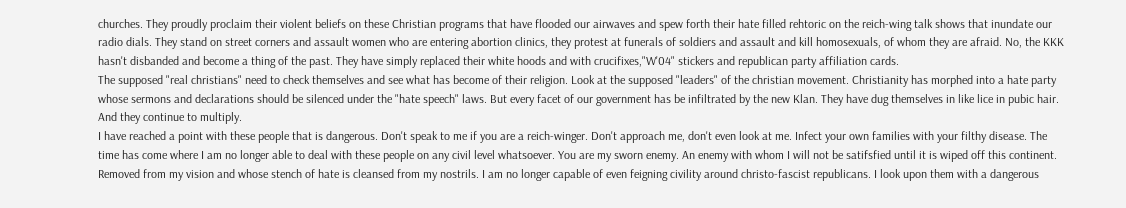churches. They proudly proclaim their violent beliefs on these Christian programs that have flooded our airwaves and spew forth their hate filled rehtoric on the reich-wing talk shows that inundate our radio dials. They stand on street corners and assault women who are entering abortion clinics, they protest at funerals of soldiers and assault and kill homosexuals, of whom they are afraid. No, the KKK hasn't disbanded and become a thing of the past. They have simply replaced their white hoods and with crucifixes,"W'04" stickers and republican party affiliation cards.
The supposed "real christians" need to check themselves and see what has become of their religion. Look at the supposed "leaders" of the christian movement. Christianity has morphed into a hate party whose sermons and declarations should be silenced under the "hate speech" laws. But every facet of our government has be infiltrated by the new Klan. They have dug themselves in like lice in pubic hair. And they continue to multiply.
I have reached a point with these people that is dangerous. Don't speak to me if you are a reich-winger. Don't approach me, don't even look at me. Infect your own families with your filthy disease. The time has come where I am no longer able to deal with these people on any civil level whatsoever. You are my sworn enemy. An enemy with whom I will not be satifsfied until it is wiped off this continent. Removed from my vision and whose stench of hate is cleansed from my nostrils. I am no longer capable of even feigning civility around christo-fascist republicans. I look upon them with a dangerous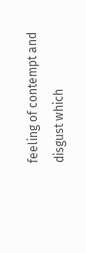feeling of contempt and disgust which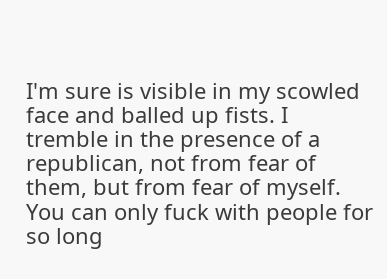I'm sure is visible in my scowled face and balled up fists. I tremble in the presence of a republican, not from fear of them, but from fear of myself. You can only fuck with people for so long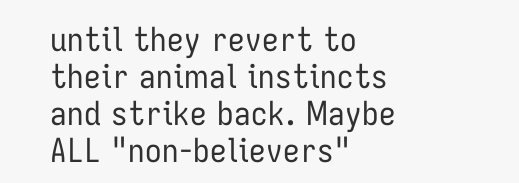until they revert to their animal instincts and strike back. Maybe ALL "non-believers"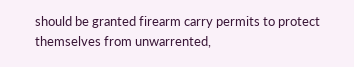should be granted firearm carry permits to protect themselves from unwarrented,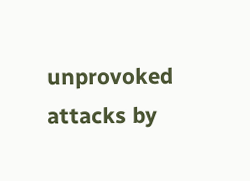unprovoked attacks by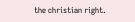the christian right.